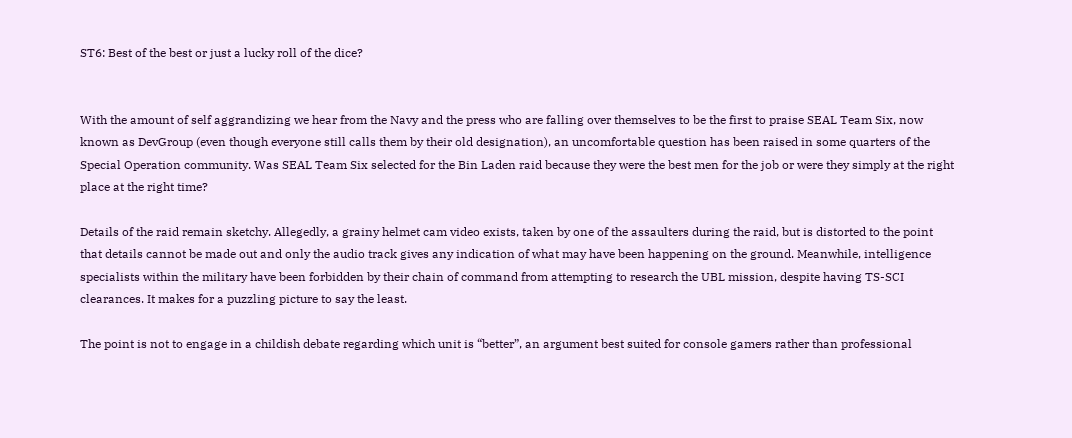ST6: Best of the best or just a lucky roll of the dice?


With the amount of self aggrandizing we hear from the Navy and the press who are falling over themselves to be the first to praise SEAL Team Six, now known as DevGroup (even though everyone still calls them by their old designation), an uncomfortable question has been raised in some quarters of the Special Operation community. Was SEAL Team Six selected for the Bin Laden raid because they were the best men for the job or were they simply at the right place at the right time?

Details of the raid remain sketchy. Allegedly, a grainy helmet cam video exists, taken by one of the assaulters during the raid, but is distorted to the point that details cannot be made out and only the audio track gives any indication of what may have been happening on the ground. Meanwhile, intelligence specialists within the military have been forbidden by their chain of command from attempting to research the UBL mission, despite having TS-SCI clearances. It makes for a puzzling picture to say the least.

The point is not to engage in a childish debate regarding which unit is “better”, an argument best suited for console gamers rather than professional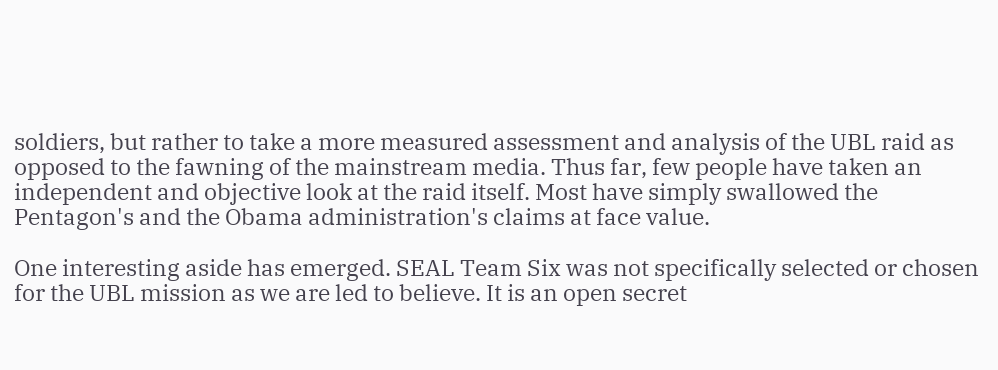soldiers, but rather to take a more measured assessment and analysis of the UBL raid as opposed to the fawning of the mainstream media. Thus far, few people have taken an independent and objective look at the raid itself. Most have simply swallowed the Pentagon's and the Obama administration's claims at face value.

One interesting aside has emerged. SEAL Team Six was not specifically selected or chosen for the UBL mission as we are led to believe. It is an open secret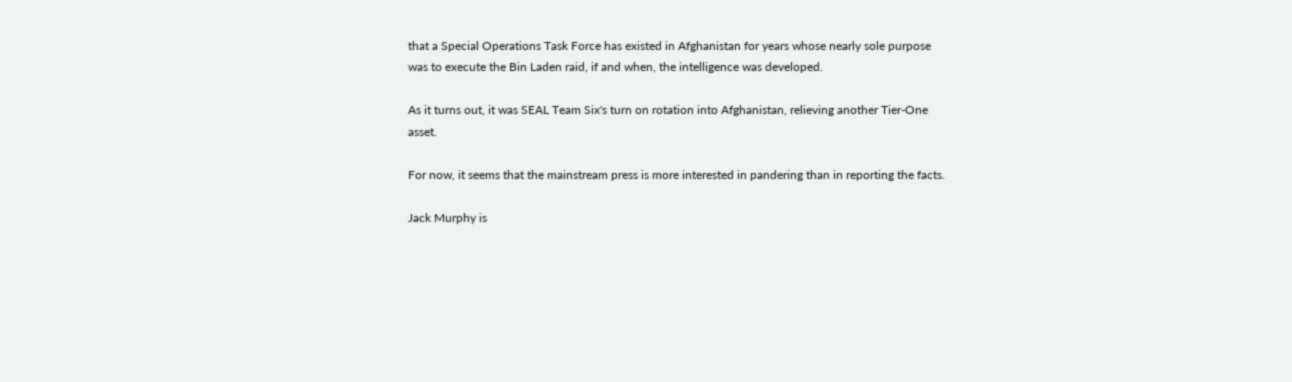that a Special Operations Task Force has existed in Afghanistan for years whose nearly sole purpose was to execute the Bin Laden raid, if and when, the intelligence was developed.

As it turns out, it was SEAL Team Six's turn on rotation into Afghanistan, relieving another Tier-One asset.

For now, it seems that the mainstream press is more interested in pandering than in reporting the facts.

Jack Murphy is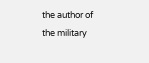the author of the military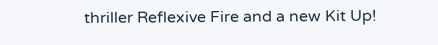thriller Reflexive Fire and a new Kit Up!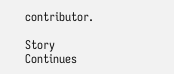contributor.

Story Continues